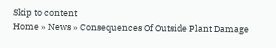Skip to content
Home » News » Consequences Of Outside Plant Damage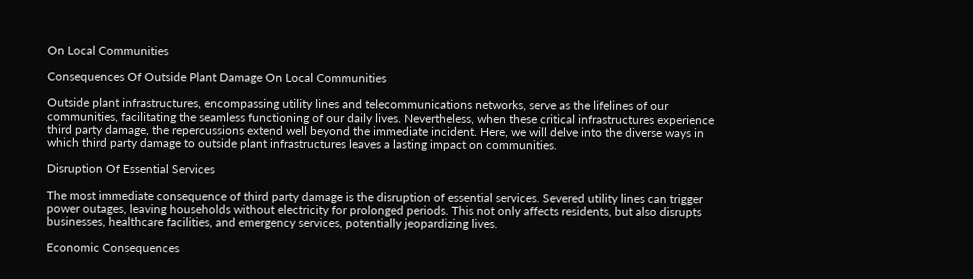On Local Communities

Consequences Of Outside Plant Damage On Local Communities

Outside plant infrastructures, encompassing utility lines and telecommunications networks, serve as the lifelines of our communities, facilitating the seamless functioning of our daily lives. Nevertheless, when these critical infrastructures experience third party damage, the repercussions extend well beyond the immediate incident. Here, we will delve into the diverse ways in which third party damage to outside plant infrastructures leaves a lasting impact on communities.

Disruption Of Essential Services

The most immediate consequence of third party damage is the disruption of essential services. Severed utility lines can trigger power outages, leaving households without electricity for prolonged periods. This not only affects residents, but also disrupts businesses, healthcare facilities, and emergency services, potentially jeopardizing lives.

Economic Consequences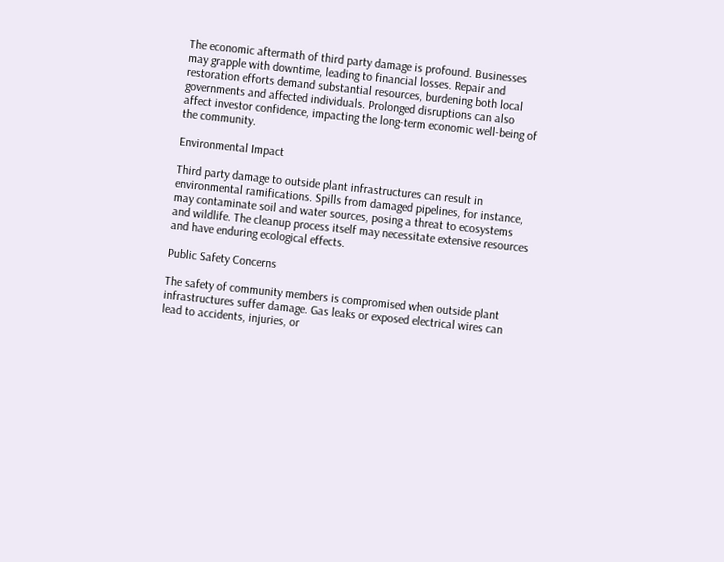The economic aftermath of third party damage is profound. Businesses may grapple with downtime, leading to financial losses. Repair and restoration efforts demand substantial resources, burdening both local governments and affected individuals. Prolonged disruptions can also affect investor confidence, impacting the long-term economic well-being of the community.

Environmental Impact

Third party damage to outside plant infrastructures can result in environmental ramifications. Spills from damaged pipelines, for instance, may contaminate soil and water sources, posing a threat to ecosystems and wildlife. The cleanup process itself may necessitate extensive resources and have enduring ecological effects.

Public Safety Concerns

The safety of community members is compromised when outside plant infrastructures suffer damage. Gas leaks or exposed electrical wires can lead to accidents, injuries, or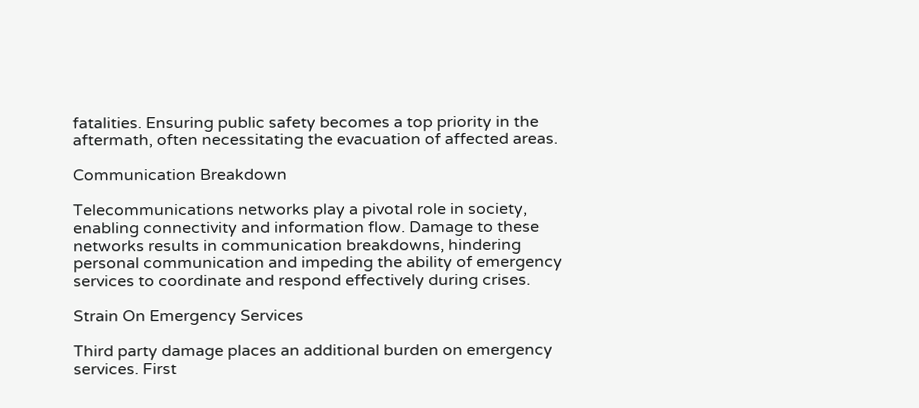fatalities. Ensuring public safety becomes a top priority in the aftermath, often necessitating the evacuation of affected areas.

Communication Breakdown

Telecommunications networks play a pivotal role in society, enabling connectivity and information flow. Damage to these networks results in communication breakdowns, hindering personal communication and impeding the ability of emergency services to coordinate and respond effectively during crises.

Strain On Emergency Services

Third party damage places an additional burden on emergency services. First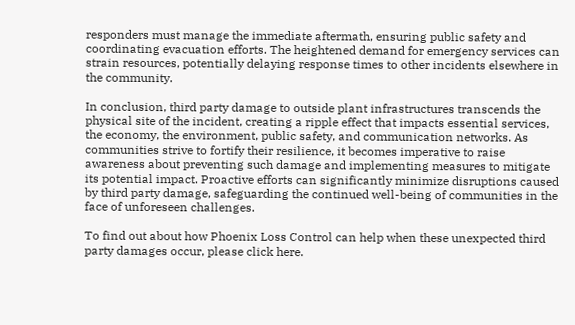responders must manage the immediate aftermath, ensuring public safety and coordinating evacuation efforts. The heightened demand for emergency services can strain resources, potentially delaying response times to other incidents elsewhere in the community.

In conclusion, third party damage to outside plant infrastructures transcends the physical site of the incident, creating a ripple effect that impacts essential services, the economy, the environment, public safety, and communication networks. As communities strive to fortify their resilience, it becomes imperative to raise awareness about preventing such damage and implementing measures to mitigate its potential impact. Proactive efforts can significantly minimize disruptions caused by third party damage, safeguarding the continued well-being of communities in the face of unforeseen challenges.

To find out about how Phoenix Loss Control can help when these unexpected third party damages occur, please click here.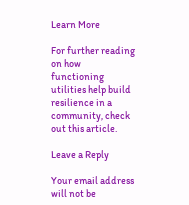Learn More

For further reading on how functioning utilities help build resilience in a community, check out this article.

Leave a Reply

Your email address will not be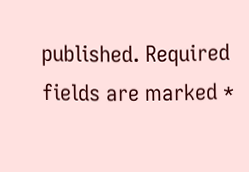published. Required fields are marked *